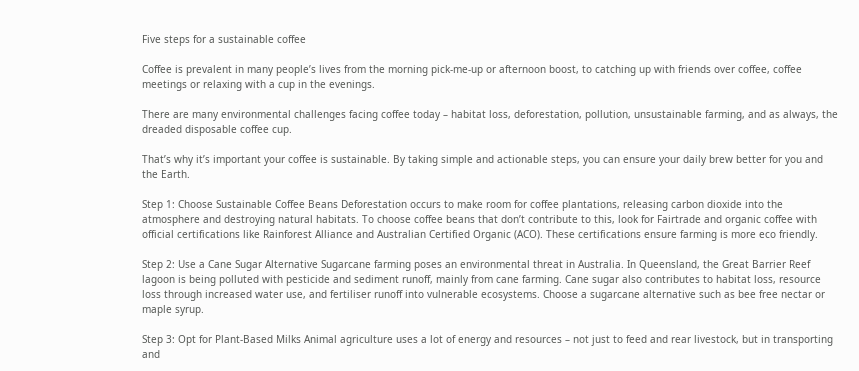Five steps for a sustainable coffee

Coffee is prevalent in many people’s lives from the morning pick-me-up or afternoon boost, to catching up with friends over coffee, coffee meetings or relaxing with a cup in the evenings.

There are many environmental challenges facing coffee today – habitat loss, deforestation, pollution, unsustainable farming, and as always, the dreaded disposable coffee cup.

That’s why it’s important your coffee is sustainable. By taking simple and actionable steps, you can ensure your daily brew better for you and the Earth.

Step 1: Choose Sustainable Coffee Beans Deforestation occurs to make room for coffee plantations, releasing carbon dioxide into the atmosphere and destroying natural habitats. To choose coffee beans that don’t contribute to this, look for Fairtrade and organic coffee with official certifications like Rainforest Alliance and Australian Certified Organic (ACO). These certifications ensure farming is more eco friendly.

Step 2: Use a Cane Sugar Alternative Sugarcane farming poses an environmental threat in Australia. In Queensland, the Great Barrier Reef lagoon is being polluted with pesticide and sediment runoff, mainly from cane farming. Cane sugar also contributes to habitat loss, resource loss through increased water use, and fertiliser runoff into vulnerable ecosystems. Choose a sugarcane alternative such as bee free nectar or maple syrup.

Step 3: Opt for Plant-Based Milks Animal agriculture uses a lot of energy and resources – not just to feed and rear livestock, but in transporting and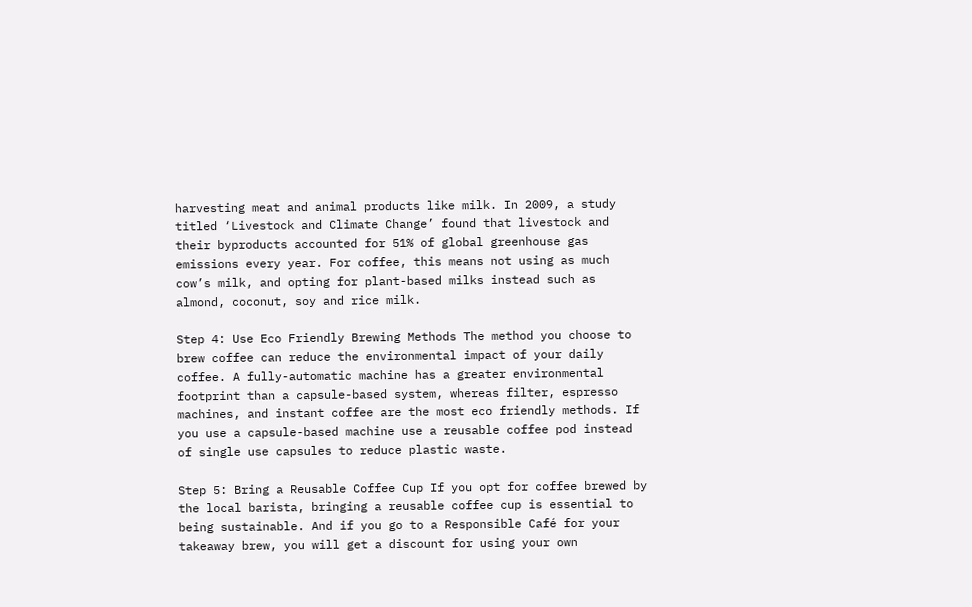harvesting meat and animal products like milk. In 2009, a study titled ‘Livestock and Climate Change’ found that livestock and their byproducts accounted for 51% of global greenhouse gas emissions every year. For coffee, this means not using as much cow’s milk, and opting for plant-based milks instead such as almond, coconut, soy and rice milk.

Step 4: Use Eco Friendly Brewing Methods The method you choose to brew coffee can reduce the environmental impact of your daily coffee. A fully-automatic machine has a greater environmental footprint than a capsule-based system, whereas filter, espresso machines, and instant coffee are the most eco friendly methods. If you use a capsule-based machine use a reusable coffee pod instead of single use capsules to reduce plastic waste.

Step 5: Bring a Reusable Coffee Cup If you opt for coffee brewed by the local barista, bringing a reusable coffee cup is essential to being sustainable. And if you go to a Responsible Café for your takeaway brew, you will get a discount for using your own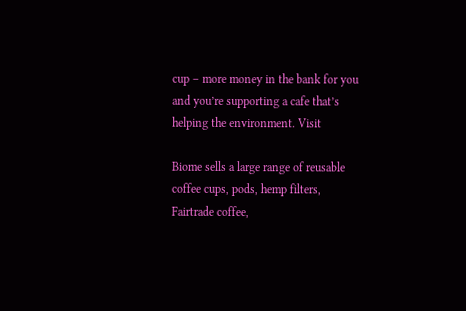cup – more money in the bank for you and you’re supporting a cafe that’s helping the environment. Visit

Biome sells a large range of reusable coffee cups, pods, hemp filters, Fairtrade coffee,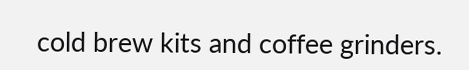cold brew kits and coffee grinders.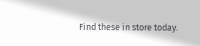Find these in store today.